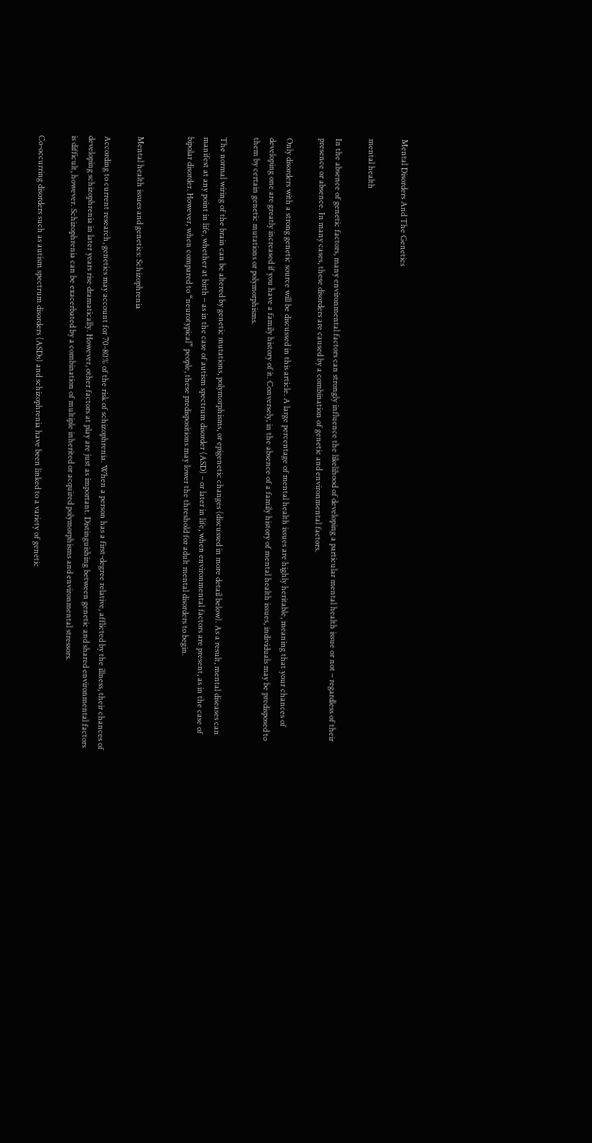Mental Disorders And The Genetics

mental health

In the absence of genetic factors, many environmental factors can strongly influence the likelihood of developing a particular mental health issue or not – regardless of their presence or absence. In many cases, these disorders are caused by a combination of genetic and environmental factors.

Only disorders with a strong genetic source will be discussed in this article. A large percentage of mental health issues are highly heritable, meaning that your chances of developing one are greatly increased if you have a family history of it. Conversely, in the absence of a family history of mental health issues, individuals may be predisposed to them by certain genetic mutations or polymorphisms.

The normal wiring of the brain can be altered by genetic mutations, polymorphisms, or epigenetic changes (discussed in more detail below). As a result, mental diseases can manifest at any point in life, whether at birth – as in the case of autism spectrum disorder (ASD) – or later in life, when environmental factors are present, as in the case of bipolar disorder. However, when compared to “neurotypical” people, these predispositions may lower the threshold for adult mental disorders to begin.


Mental health issues and genetics: Schizophrenia

According to current research, genetics may account for 70-80% of the risk of schizophrenia. When a person has a first-degree relative, afflicted by the illness, their chances of developing schizophrenia in later years rise dramatically. However, other factors at play are just as important. Distinguishing between genetic and shared environmental factors is difficult, however. Schizophrenia can be exacerbated by a combination of multiple inherited or acquired polymorphisms and environmental stressors.

Co-occurring disorders such as autism spectrum disorders (ASDs) and schizophrenia have been linked to a variety of genetic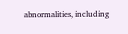abnormalities, including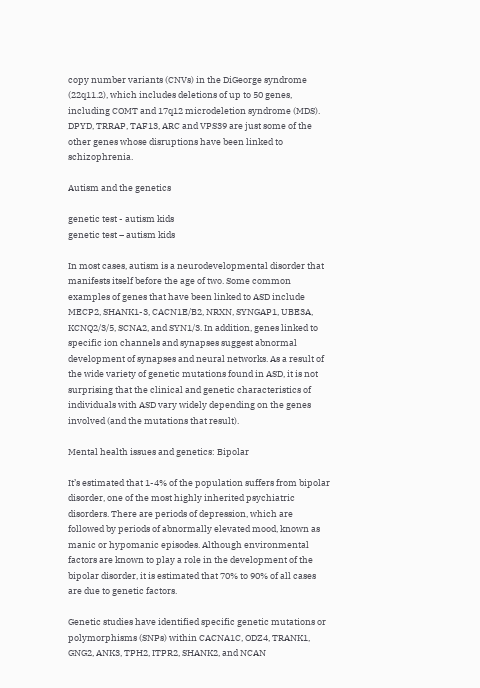copy number variants (CNVs) in the DiGeorge syndrome (22q11.2), which includes deletions of up to 50 genes, including COMT and 17q12 microdeletion syndrome (MDS). DPYD, TRRAP, TAF13, ARC and VPS39 are just some of the other genes whose disruptions have been linked to schizophrenia.

Autism and the genetics

genetic test - autism kids
genetic test – autism kids

In most cases, autism is a neurodevelopmental disorder that manifests itself before the age of two. Some common examples of genes that have been linked to ASD include MECP2, SHANK1-3, CACN1E/B2, NRXN, SYNGAP1, UBE3A, KCNQ2/3/5, SCNA2, and SYN1/3. In addition, genes linked to specific ion channels and synapses suggest abnormal development of synapses and neural networks. As a result of the wide variety of genetic mutations found in ASD, it is not surprising that the clinical and genetic characteristics of individuals with ASD vary widely depending on the genes involved (and the mutations that result).

Mental health issues and genetics: Bipolar

It’s estimated that 1-4% of the population suffers from bipolar disorder, one of the most highly inherited psychiatric disorders. There are periods of depression, which are followed by periods of abnormally elevated mood, known as manic or hypomanic episodes. Although environmental factors are known to play a role in the development of the bipolar disorder, it is estimated that 70% to 90% of all cases are due to genetic factors.

Genetic studies have identified specific genetic mutations or polymorphisms (SNPs) within CACNA1C, ODZ4, TRANK1, GNG2, ANK3, TPH2, ITPR2, SHANK2, and NCAN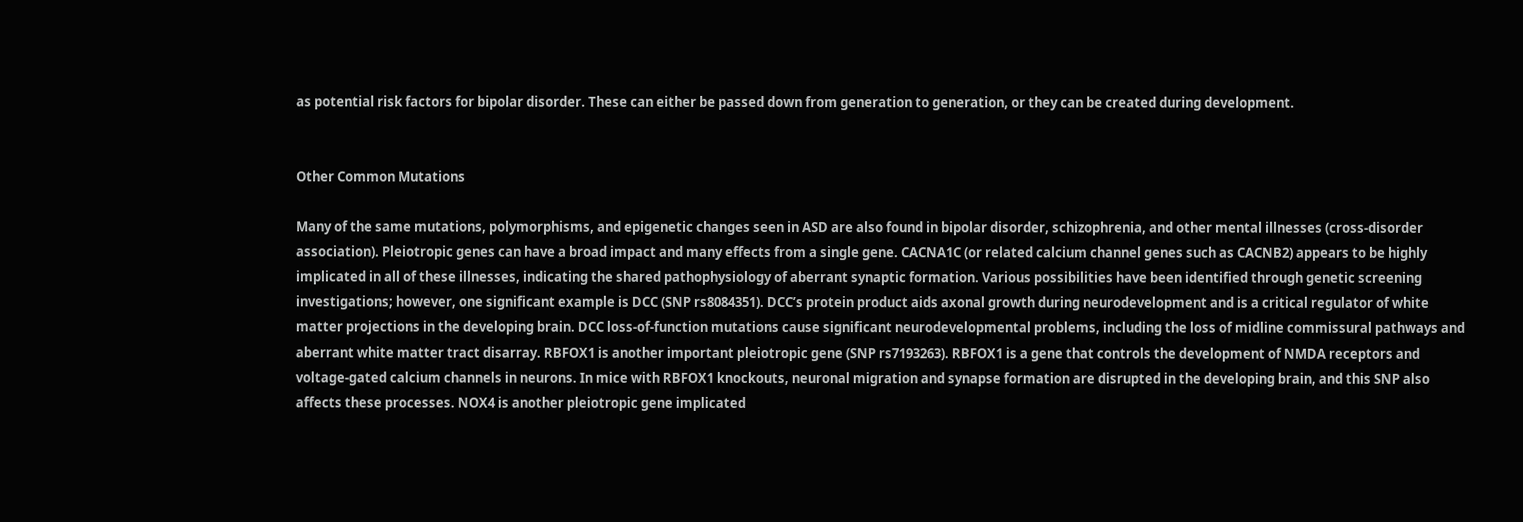as potential risk factors for bipolar disorder. These can either be passed down from generation to generation, or they can be created during development.


Other Common Mutations

Many of the same mutations, polymorphisms, and epigenetic changes seen in ASD are also found in bipolar disorder, schizophrenia, and other mental illnesses (cross-disorder association). Pleiotropic genes can have a broad impact and many effects from a single gene. CACNA1C (or related calcium channel genes such as CACNB2) appears to be highly implicated in all of these illnesses, indicating the shared pathophysiology of aberrant synaptic formation. Various possibilities have been identified through genetic screening investigations; however, one significant example is DCC (SNP rs8084351). DCC’s protein product aids axonal growth during neurodevelopment and is a critical regulator of white matter projections in the developing brain. DCC loss-of-function mutations cause significant neurodevelopmental problems, including the loss of midline commissural pathways and aberrant white matter tract disarray. RBFOX1 is another important pleiotropic gene (SNP rs7193263). RBFOX1 is a gene that controls the development of NMDA receptors and voltage-gated calcium channels in neurons. In mice with RBFOX1 knockouts, neuronal migration and synapse formation are disrupted in the developing brain, and this SNP also affects these processes. NOX4 is another pleiotropic gene implicated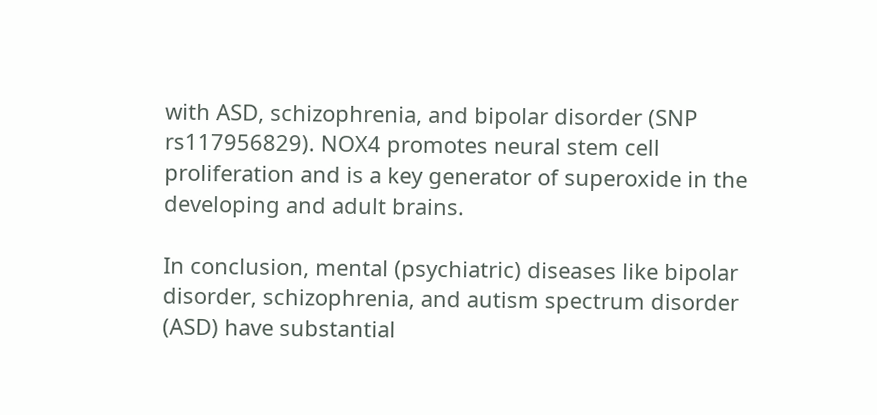with ASD, schizophrenia, and bipolar disorder (SNP rs117956829). NOX4 promotes neural stem cell proliferation and is a key generator of superoxide in the developing and adult brains.

In conclusion, mental (psychiatric) diseases like bipolar disorder, schizophrenia, and autism spectrum disorder (ASD) have substantial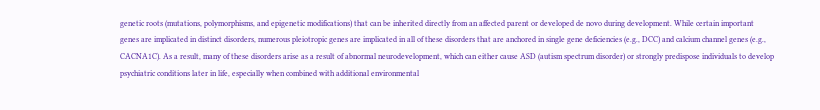genetic roots (mutations, polymorphisms, and epigenetic modifications) that can be inherited directly from an affected parent or developed de novo during development. While certain important genes are implicated in distinct disorders, numerous pleiotropic genes are implicated in all of these disorders that are anchored in single gene deficiencies (e.g., DCC) and calcium channel genes (e.g., CACNA1C). As a result, many of these disorders arise as a result of abnormal neurodevelopment, which can either cause ASD (autism spectrum disorder) or strongly predispose individuals to develop psychiatric conditions later in life, especially when combined with additional environmental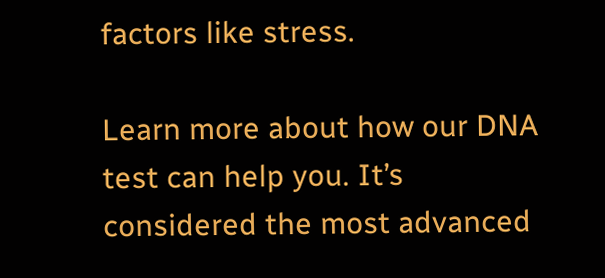factors like stress.

Learn more about how our DNA test can help you. It’s considered the most advanced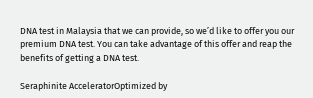DNA test in Malaysia that we can provide, so we’d like to offer you our premium DNA test. You can take advantage of this offer and reap the benefits of getting a DNA test.

Seraphinite AcceleratorOptimized by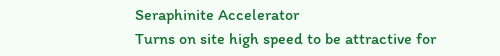Seraphinite Accelerator
Turns on site high speed to be attractive for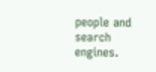people and search engines.